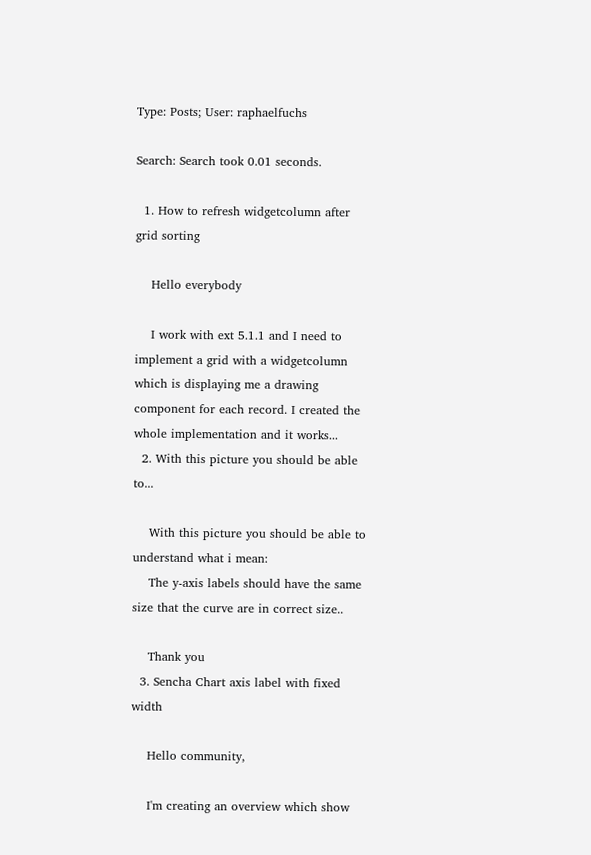Type: Posts; User: raphaelfuchs

Search: Search took 0.01 seconds.

  1. How to refresh widgetcolumn after grid sorting

    Hello everybody

    I work with ext 5.1.1 and I need to implement a grid with a widgetcolumn which is displaying me a drawing component for each record. I created the whole implementation and it works...
  2. With this picture you should be able to...

    With this picture you should be able to understand what i mean:
    The y-axis labels should have the same size that the curve are in correct size..

    Thank you
  3. Sencha Chart axis label with fixed width

    Hello community,

    I'm creating an overview which show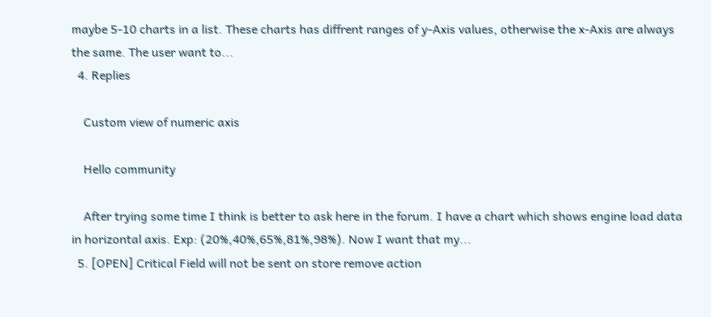maybe 5-10 charts in a list. These charts has diffrent ranges of y-Axis values, otherwise the x-Axis are always the same. The user want to...
  4. Replies

    Custom view of numeric axis

    Hello community

    After trying some time I think is better to ask here in the forum. I have a chart which shows engine load data in horizontal axis. Exp: (20%,40%,65%,81%,98%). Now I want that my...
  5. [OPEN] Critical Field will not be sent on store remove action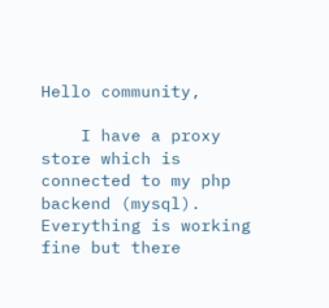Hello community,

    I have a proxy store which is connected to my php backend (mysql). Everything is working fine but there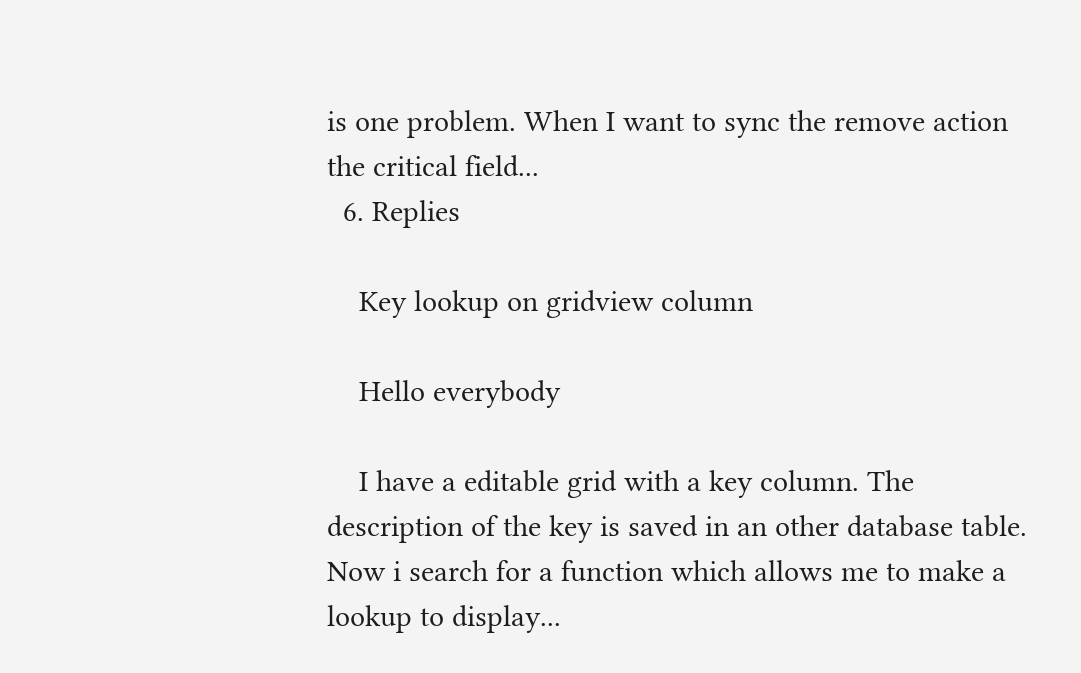is one problem. When I want to sync the remove action the critical field...
  6. Replies

    Key lookup on gridview column

    Hello everybody

    I have a editable grid with a key column. The description of the key is saved in an other database table. Now i search for a function which allows me to make a lookup to display...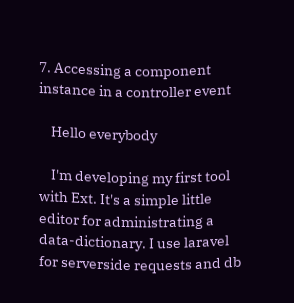7. Accessing a component instance in a controller event

    Hello everybody

    I'm developing my first tool with Ext. It's a simple little editor for administrating a data-dictionary. I use laravel for serverside requests and db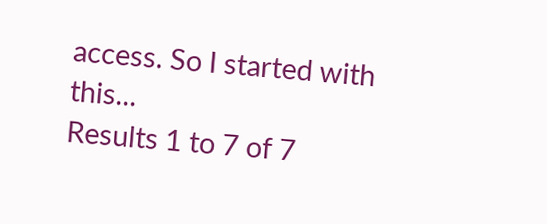access. So I started with this...
Results 1 to 7 of 7